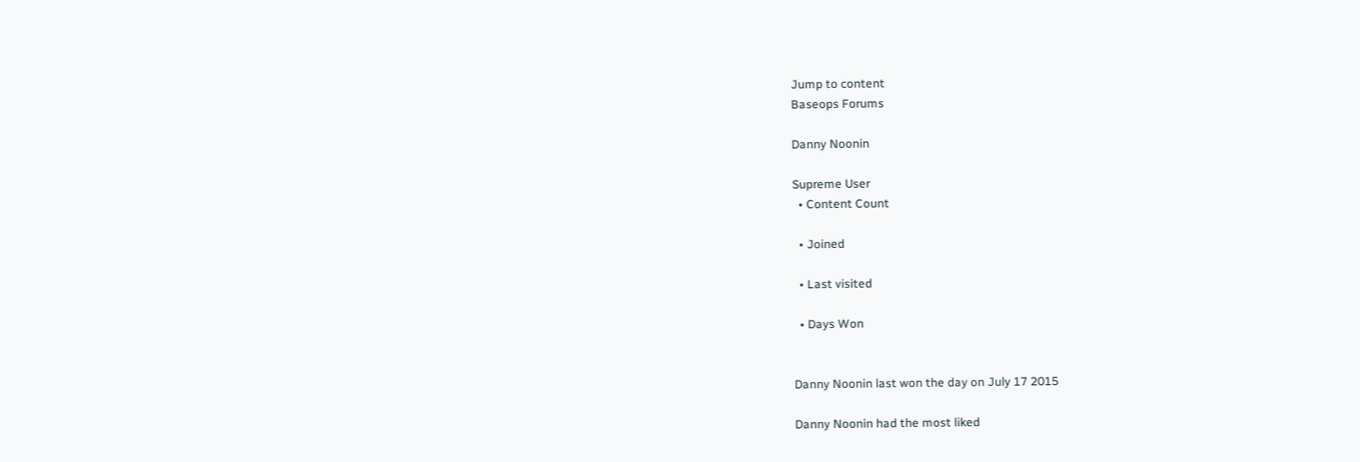Jump to content
Baseops Forums

Danny Noonin

Supreme User
  • Content Count

  • Joined

  • Last visited

  • Days Won


Danny Noonin last won the day on July 17 2015

Danny Noonin had the most liked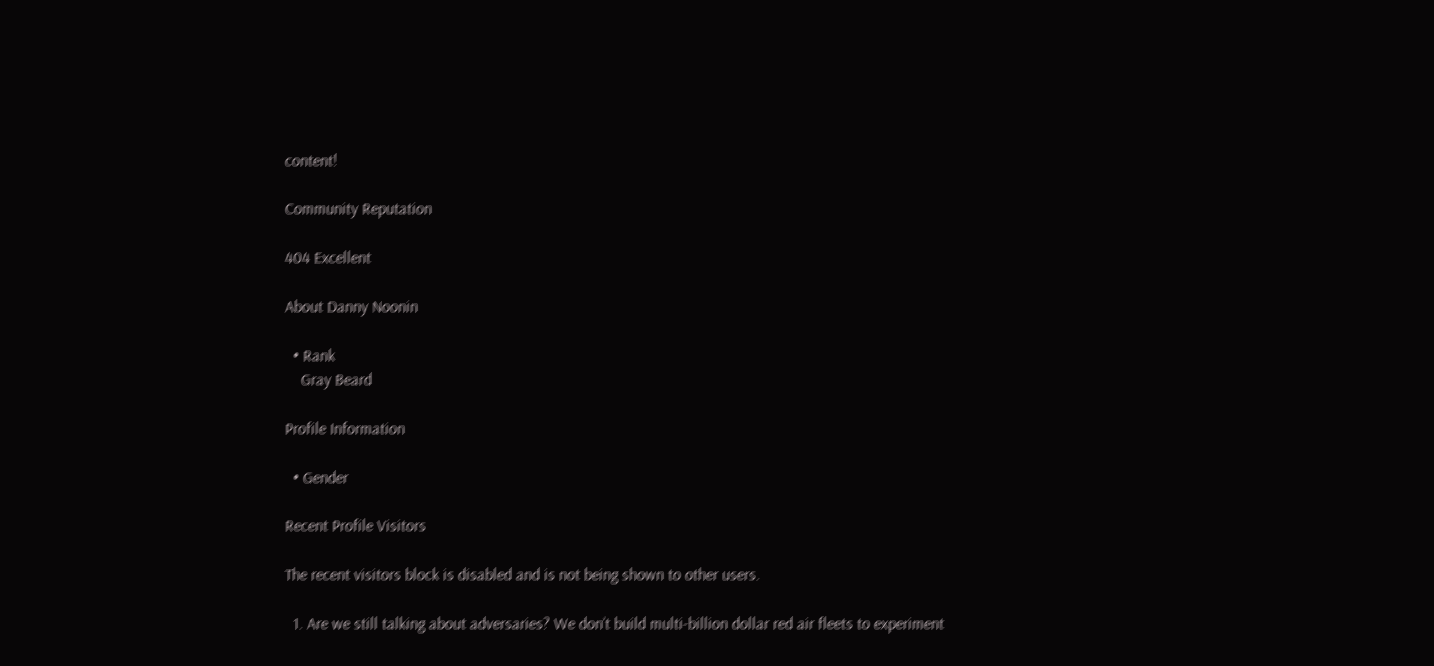content!

Community Reputation

404 Excellent

About Danny Noonin

  • Rank
    Gray Beard

Profile Information

  • Gender

Recent Profile Visitors

The recent visitors block is disabled and is not being shown to other users.

  1. Are we still talking about adversaries? We don’t build multi-billion dollar red air fleets to experiment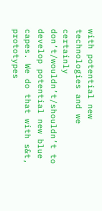with potential new technologies and we certainly don’t/wouldn’t/shouldn’t to develop potential new blue capes. We do that with s&t, prototypes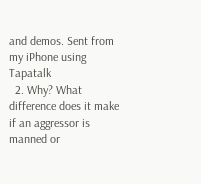and demos. Sent from my iPhone using Tapatalk
  2. Why? What difference does it make if an aggressor is manned or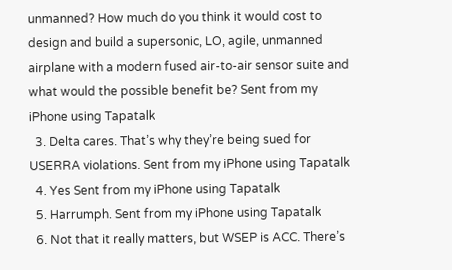unmanned? How much do you think it would cost to design and build a supersonic, LO, agile, unmanned airplane with a modern fused air-to-air sensor suite and what would the possible benefit be? Sent from my iPhone using Tapatalk
  3. Delta cares. That’s why they’re being sued for USERRA violations. Sent from my iPhone using Tapatalk
  4. Yes Sent from my iPhone using Tapatalk
  5. Harrumph. Sent from my iPhone using Tapatalk
  6. Not that it really matters, but WSEP is ACC. There’s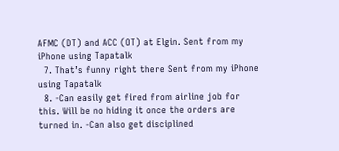AFMC (DT) and ACC (OT) at Elgin. Sent from my iPhone using Tapatalk
  7. That’s funny right there Sent from my iPhone using Tapatalk
  8. -Can easily get fired from airline job for this. Will be no hiding it once the orders are turned in. -Can also get disciplined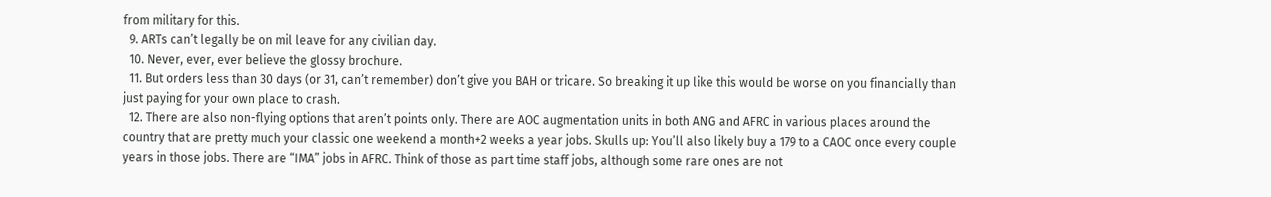from military for this.
  9. ARTs can’t legally be on mil leave for any civilian day.
  10. Never, ever, ever believe the glossy brochure.
  11. But orders less than 30 days (or 31, can’t remember) don’t give you BAH or tricare. So breaking it up like this would be worse on you financially than just paying for your own place to crash.
  12. There are also non-flying options that aren’t points only. There are AOC augmentation units in both ANG and AFRC in various places around the country that are pretty much your classic one weekend a month+2 weeks a year jobs. Skulls up: You’ll also likely buy a 179 to a CAOC once every couple years in those jobs. There are “IMA” jobs in AFRC. Think of those as part time staff jobs, although some rare ones are not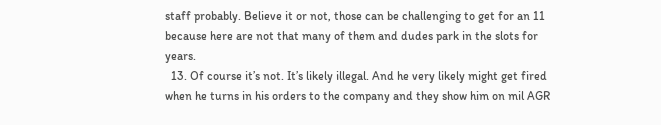staff probably. Believe it or not, those can be challenging to get for an 11 because here are not that many of them and dudes park in the slots for years.
  13. Of course it’s not. It’s likely illegal. And he very likely might get fired when he turns in his orders to the company and they show him on mil AGR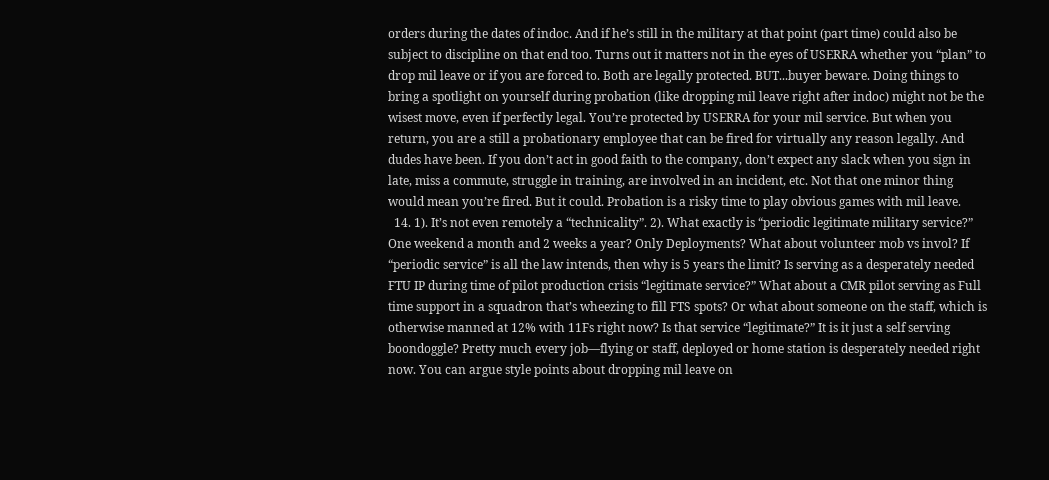orders during the dates of indoc. And if he’s still in the military at that point (part time) could also be subject to discipline on that end too. Turns out it matters not in the eyes of USERRA whether you “plan” to drop mil leave or if you are forced to. Both are legally protected. BUT...buyer beware. Doing things to bring a spotlight on yourself during probation (like dropping mil leave right after indoc) might not be the wisest move, even if perfectly legal. You’re protected by USERRA for your mil service. But when you return, you are a still a probationary employee that can be fired for virtually any reason legally. And dudes have been. If you don’t act in good faith to the company, don’t expect any slack when you sign in late, miss a commute, struggle in training, are involved in an incident, etc. Not that one minor thing would mean you’re fired. But it could. Probation is a risky time to play obvious games with mil leave.
  14. 1). It’s not even remotely a “technicality”. 2). What exactly is “periodic legitimate military service?” One weekend a month and 2 weeks a year? Only Deployments? What about volunteer mob vs invol? If “periodic service” is all the law intends, then why is 5 years the limit? Is serving as a desperately needed FTU IP during time of pilot production crisis “legitimate service?” What about a CMR pilot serving as Full time support in a squadron that’s wheezing to fill FTS spots? Or what about someone on the staff, which is otherwise manned at 12% with 11Fs right now? Is that service “legitimate?” It is it just a self serving boondoggle? Pretty much every job—flying or staff, deployed or home station is desperately needed right now. You can argue style points about dropping mil leave on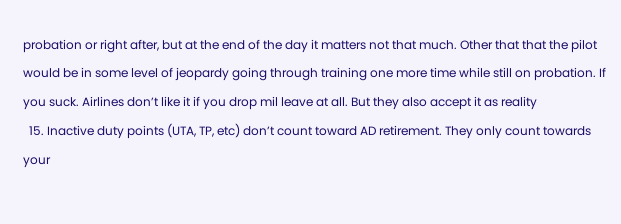probation or right after, but at the end of the day it matters not that much. Other that that the pilot would be in some level of jeopardy going through training one more time while still on probation. If you suck. Airlines don’t like it if you drop mil leave at all. But they also accept it as reality
  15. Inactive duty points (UTA, TP, etc) don’t count toward AD retirement. They only count towards your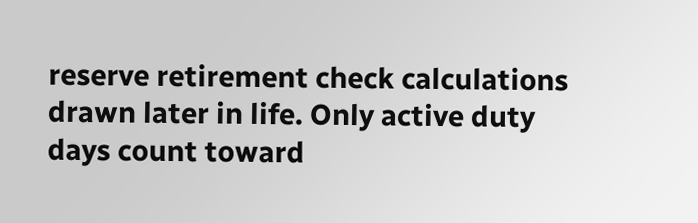reserve retirement check calculations drawn later in life. Only active duty days count toward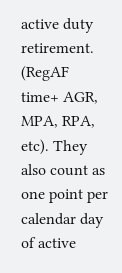active duty retirement. (RegAF time+ AGR, MPA, RPA, etc). They also count as one point per calendar day of active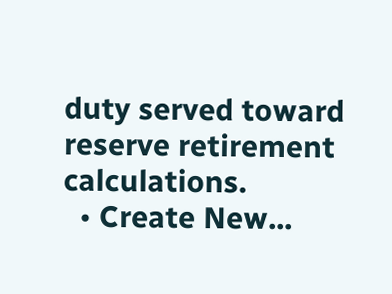duty served toward reserve retirement calculations.
  • Create New...